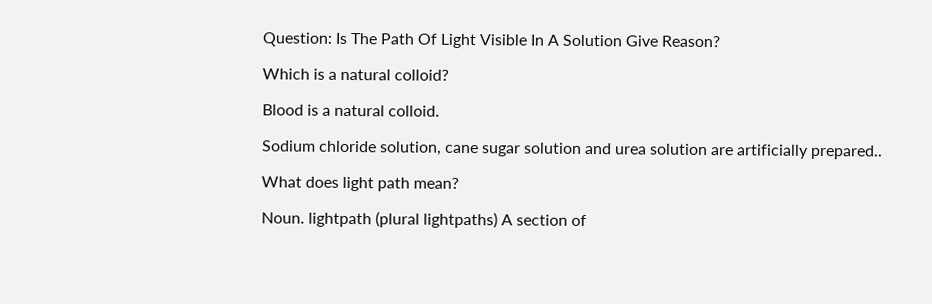Question: Is The Path Of Light Visible In A Solution Give Reason?

Which is a natural colloid?

Blood is a natural colloid.

Sodium chloride solution, cane sugar solution and urea solution are artificially prepared..

What does light path mean?

Noun. lightpath (plural lightpaths) A section of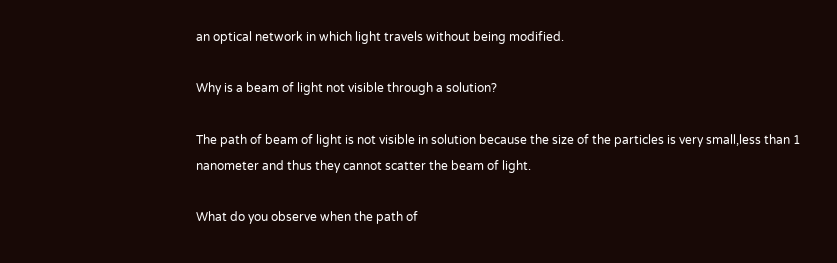an optical network in which light travels without being modified.

Why is a beam of light not visible through a solution?

The path of beam of light is not visible in solution because the size of the particles is very small,less than 1 nanometer and thus they cannot scatter the beam of light.

What do you observe when the path of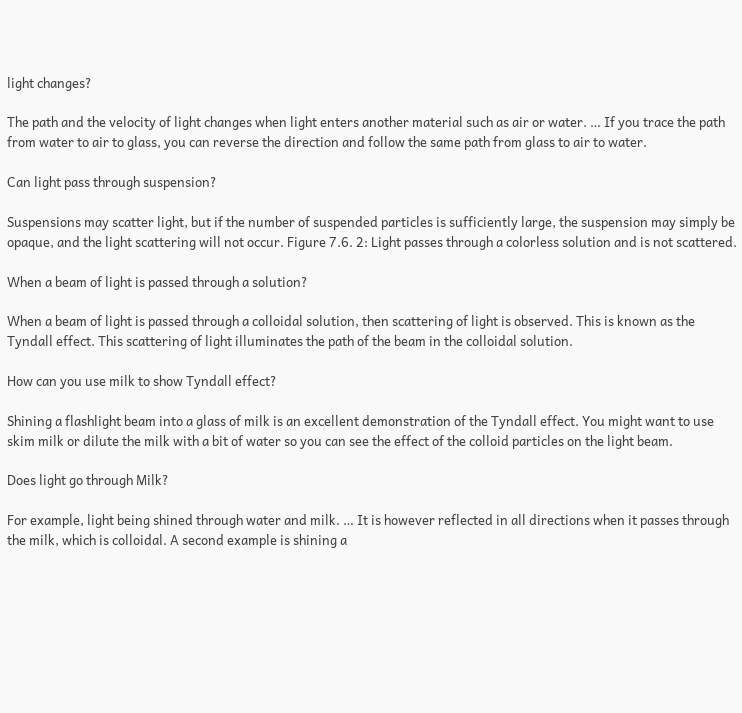light changes?

The path and the velocity of light changes when light enters another material such as air or water. … If you trace the path from water to air to glass, you can reverse the direction and follow the same path from glass to air to water.

Can light pass through suspension?

Suspensions may scatter light, but if the number of suspended particles is sufficiently large, the suspension may simply be opaque, and the light scattering will not occur. Figure 7.6. 2: Light passes through a colorless solution and is not scattered.

When a beam of light is passed through a solution?

When a beam of light is passed through a colloidal solution, then scattering of light is observed. This is known as the Tyndall effect. This scattering of light illuminates the path of the beam in the colloidal solution.

How can you use milk to show Tyndall effect?

Shining a flashlight beam into a glass of milk is an excellent demonstration of the Tyndall effect. You might want to use skim milk or dilute the milk with a bit of water so you can see the effect of the colloid particles on the light beam.

Does light go through Milk?

For example, light being shined through water and milk. … It is however reflected in all directions when it passes through the milk, which is colloidal. A second example is shining a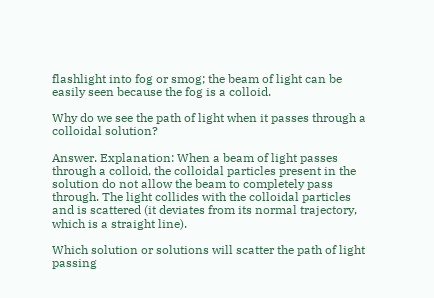flashlight into fog or smog; the beam of light can be easily seen because the fog is a colloid.

Why do we see the path of light when it passes through a colloidal solution?

Answer. Explanation: When a beam of light passes through a colloid, the colloidal particles present in the solution do not allow the beam to completely pass through. The light collides with the colloidal particles and is scattered (it deviates from its normal trajectory, which is a straight line).

Which solution or solutions will scatter the path of light passing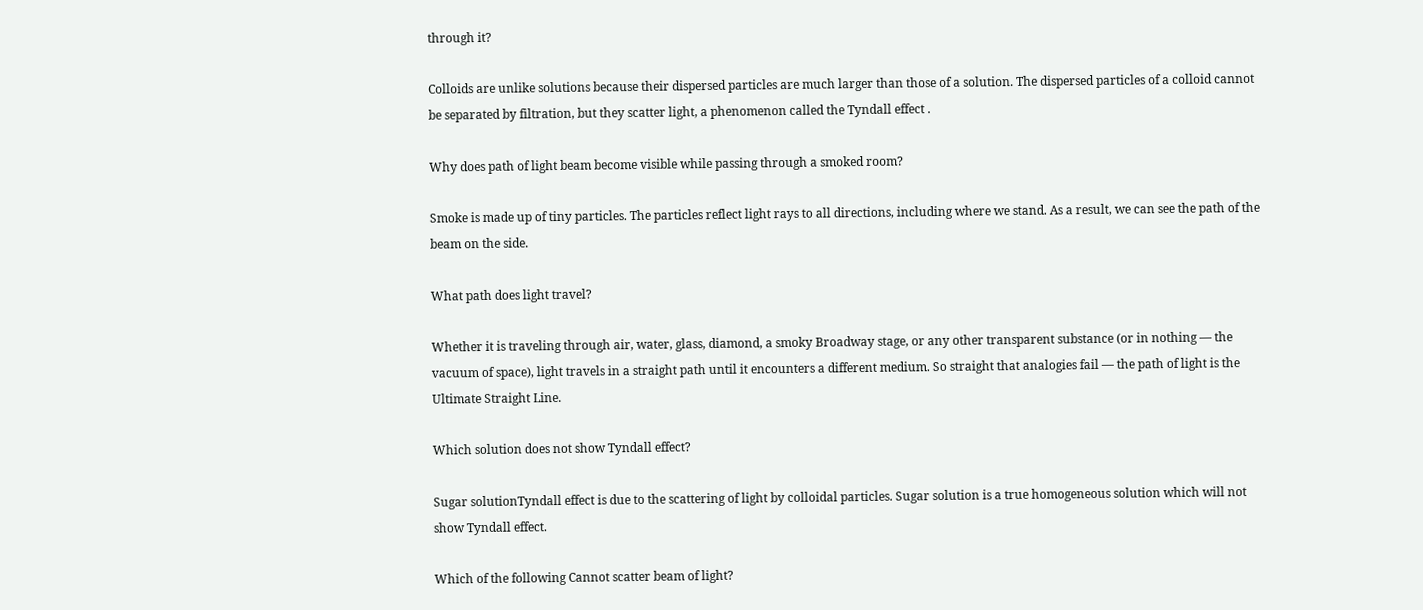through it?

Colloids are unlike solutions because their dispersed particles are much larger than those of a solution. The dispersed particles of a colloid cannot be separated by filtration, but they scatter light, a phenomenon called the Tyndall effect .

Why does path of light beam become visible while passing through a smoked room?

Smoke is made up of tiny particles. The particles reflect light rays to all directions, including where we stand. As a result, we can see the path of the beam on the side.

What path does light travel?

Whether it is traveling through air, water, glass, diamond, a smoky Broadway stage, or any other transparent substance (or in nothing — the vacuum of space), light travels in a straight path until it encounters a different medium. So straight that analogies fail — the path of light is the Ultimate Straight Line.

Which solution does not show Tyndall effect?

Sugar solutionTyndall effect is due to the scattering of light by colloidal particles. Sugar solution is a true homogeneous solution which will not show Tyndall effect.

Which of the following Cannot scatter beam of light?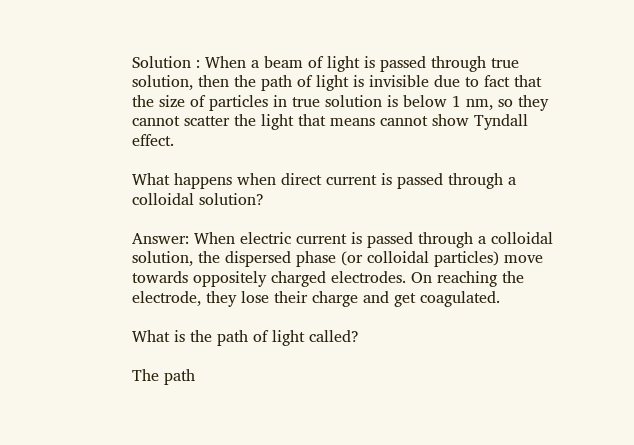Solution : When a beam of light is passed through true solution, then the path of light is invisible due to fact that the size of particles in true solution is below 1 nm, so they cannot scatter the light that means cannot show Tyndall effect.

What happens when direct current is passed through a colloidal solution?

Answer: When electric current is passed through a colloidal solution, the dispersed phase (or colloidal particles) move towards oppositely charged electrodes. On reaching the electrode, they lose their charge and get coagulated.

What is the path of light called?

The path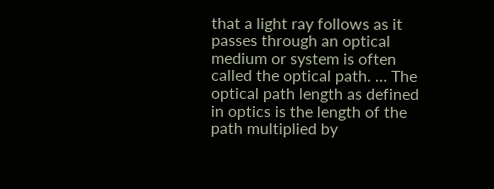that a light ray follows as it passes through an optical medium or system is often called the optical path. … The optical path length as defined in optics is the length of the path multiplied by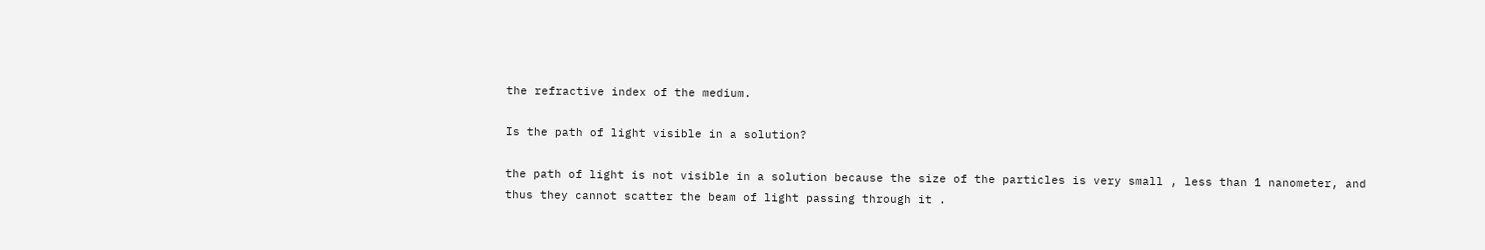the refractive index of the medium.

Is the path of light visible in a solution?

the path of light is not visible in a solution because the size of the particles is very small , less than 1 nanometer, and thus they cannot scatter the beam of light passing through it .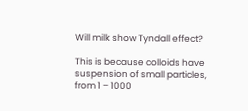Will milk show Tyndall effect?

This is because colloids have suspension of small particles, from 1 – 1000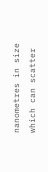nanometres in size which can scatter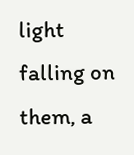light falling on them, a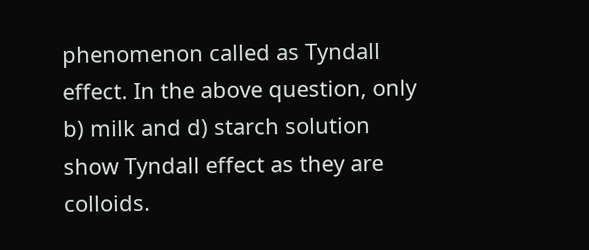phenomenon called as Tyndall effect. In the above question, only b) milk and d) starch solution show Tyndall effect as they are colloids.